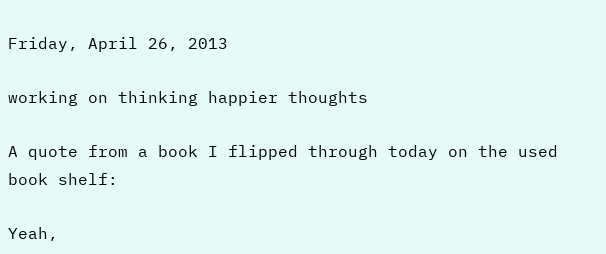Friday, April 26, 2013

working on thinking happier thoughts

A quote from a book I flipped through today on the used book shelf:

Yeah,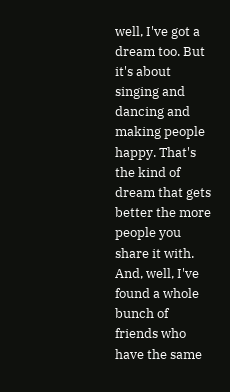well, I've got a dream too. But it's about singing and dancing and making people happy. That's the kind of dream that gets better the more people you share it with. And, well, I've found a whole bunch of friends who have the same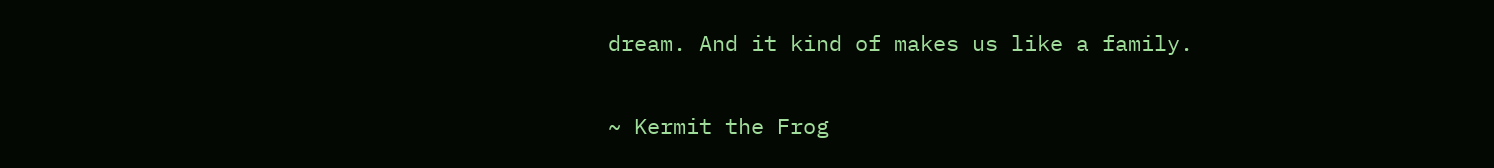dream. And it kind of makes us like a family.

~ Kermit the Frog